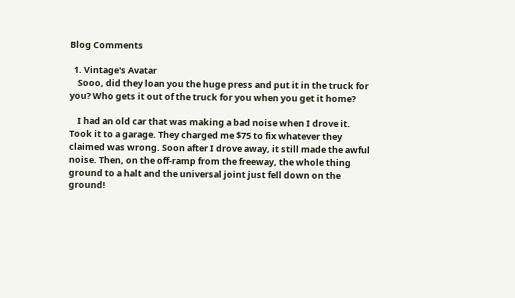Blog Comments

  1. Vintage's Avatar
    Sooo, did they loan you the huge press and put it in the truck for you? Who gets it out of the truck for you when you get it home?

    I had an old car that was making a bad noise when I drove it. Took it to a garage. They charged me $75 to fix whatever they claimed was wrong. Soon after I drove away, it still made the awful noise. Then, on the off-ramp from the freeway, the whole thing ground to a halt and the universal joint just fell down on the ground!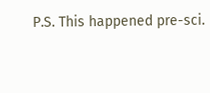P.S. This happened pre-sci.